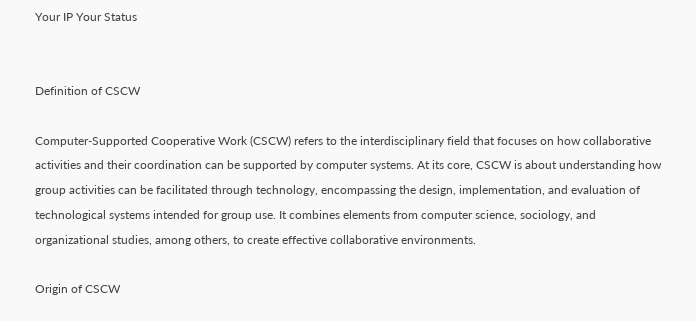Your IP Your Status


Definition of CSCW

Computer-Supported Cooperative Work (CSCW) refers to the interdisciplinary field that focuses on how collaborative activities and their coordination can be supported by computer systems. At its core, CSCW is about understanding how group activities can be facilitated through technology, encompassing the design, implementation, and evaluation of technological systems intended for group use. It combines elements from computer science, sociology, and organizational studies, among others, to create effective collaborative environments.

Origin of CSCW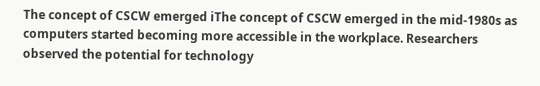The concept of CSCW emerged iThe concept of CSCW emerged in the mid-1980s as computers started becoming more accessible in the workplace. Researchers observed the potential for technology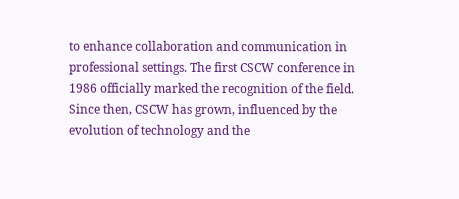to enhance collaboration and communication in professional settings. The first CSCW conference in 1986 officially marked the recognition of the field. Since then, CSCW has grown, influenced by the evolution of technology and the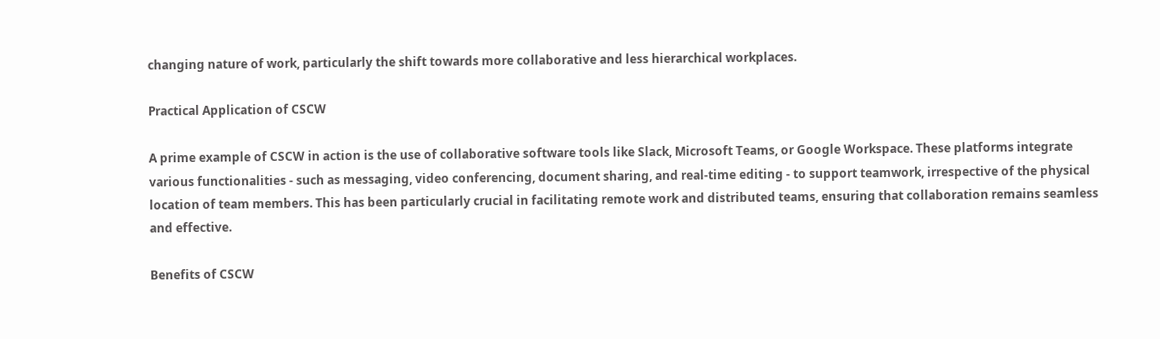changing nature of work, particularly the shift towards more collaborative and less hierarchical workplaces.

Practical Application of CSCW

A prime example of CSCW in action is the use of collaborative software tools like Slack, Microsoft Teams, or Google Workspace. These platforms integrate various functionalities - such as messaging, video conferencing, document sharing, and real-time editing - to support teamwork, irrespective of the physical location of team members. This has been particularly crucial in facilitating remote work and distributed teams, ensuring that collaboration remains seamless and effective.

Benefits of CSCW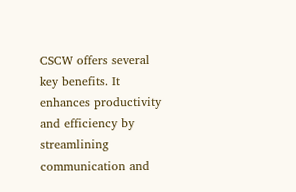CSCW offers several key benefits. It enhances productivity and efficiency by streamlining communication and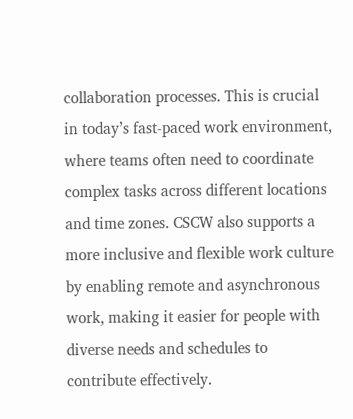collaboration processes. This is crucial in today’s fast-paced work environment, where teams often need to coordinate complex tasks across different locations and time zones. CSCW also supports a more inclusive and flexible work culture by enabling remote and asynchronous work, making it easier for people with diverse needs and schedules to contribute effectively.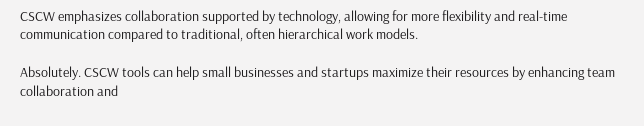CSCW emphasizes collaboration supported by technology, allowing for more flexibility and real-time communication compared to traditional, often hierarchical work models.

Absolutely. CSCW tools can help small businesses and startups maximize their resources by enhancing team collaboration and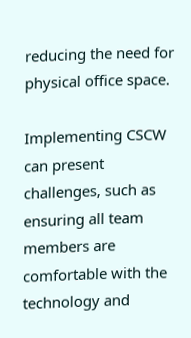reducing the need for physical office space.

Implementing CSCW can present challenges, such as ensuring all team members are comfortable with the technology and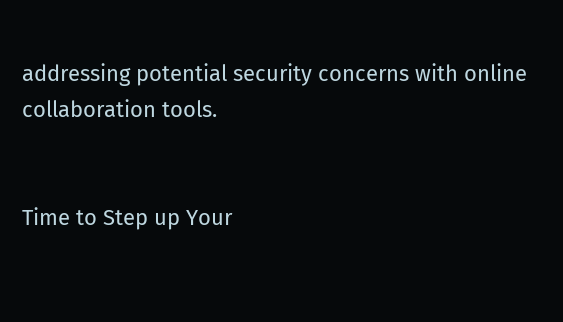addressing potential security concerns with online collaboration tools.


Time to Step up Your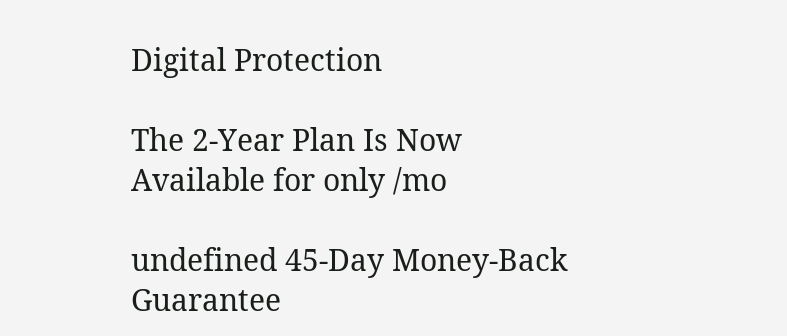Digital Protection

The 2-Year Plan Is Now
Available for only /mo

undefined 45-Day Money-Back Guarantee